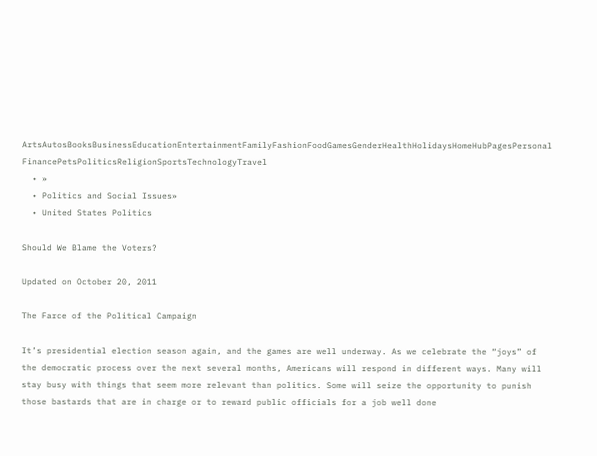ArtsAutosBooksBusinessEducationEntertainmentFamilyFashionFoodGamesGenderHealthHolidaysHomeHubPagesPersonal FinancePetsPoliticsReligionSportsTechnologyTravel
  • »
  • Politics and Social Issues»
  • United States Politics

Should We Blame the Voters?

Updated on October 20, 2011

The Farce of the Political Campaign

It’s presidential election season again, and the games are well underway. As we celebrate the “joys” of the democratic process over the next several months, Americans will respond in different ways. Many will stay busy with things that seem more relevant than politics. Some will seize the opportunity to punish those bastards that are in charge or to reward public officials for a job well done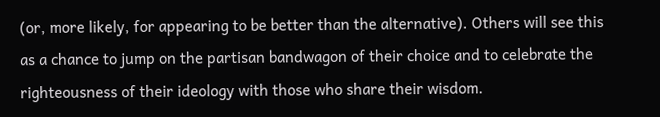(or, more likely, for appearing to be better than the alternative). Others will see this as a chance to jump on the partisan bandwagon of their choice and to celebrate the righteousness of their ideology with those who share their wisdom.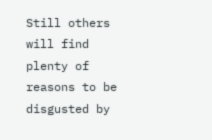Still others will find plenty of reasons to be disgusted by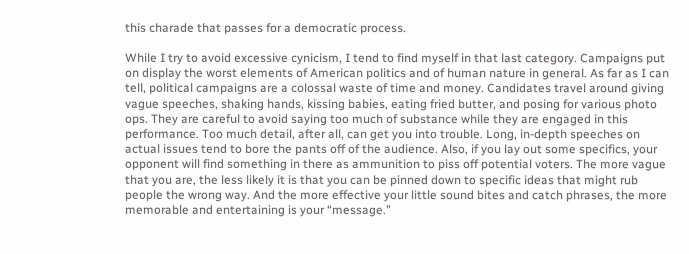this charade that passes for a democratic process.

While I try to avoid excessive cynicism, I tend to find myself in that last category. Campaigns put on display the worst elements of American politics and of human nature in general. As far as I can tell, political campaigns are a colossal waste of time and money. Candidates travel around giving vague speeches, shaking hands, kissing babies, eating fried butter, and posing for various photo ops. They are careful to avoid saying too much of substance while they are engaged in this performance. Too much detail, after all, can get you into trouble. Long, in-depth speeches on actual issues tend to bore the pants off of the audience. Also, if you lay out some specifics, your opponent will find something in there as ammunition to piss off potential voters. The more vague that you are, the less likely it is that you can be pinned down to specific ideas that might rub people the wrong way. And the more effective your little sound bites and catch phrases, the more memorable and entertaining is your “message.”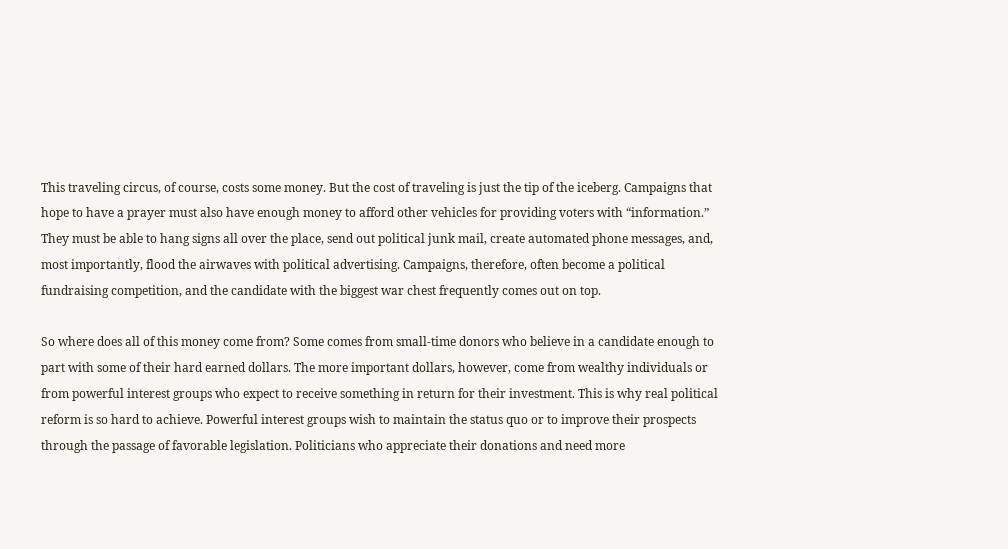This traveling circus, of course, costs some money. But the cost of traveling is just the tip of the iceberg. Campaigns that hope to have a prayer must also have enough money to afford other vehicles for providing voters with “information.” They must be able to hang signs all over the place, send out political junk mail, create automated phone messages, and, most importantly, flood the airwaves with political advertising. Campaigns, therefore, often become a political fundraising competition, and the candidate with the biggest war chest frequently comes out on top.

So where does all of this money come from? Some comes from small-time donors who believe in a candidate enough to part with some of their hard earned dollars. The more important dollars, however, come from wealthy individuals or from powerful interest groups who expect to receive something in return for their investment. This is why real political reform is so hard to achieve. Powerful interest groups wish to maintain the status quo or to improve their prospects through the passage of favorable legislation. Politicians who appreciate their donations and need more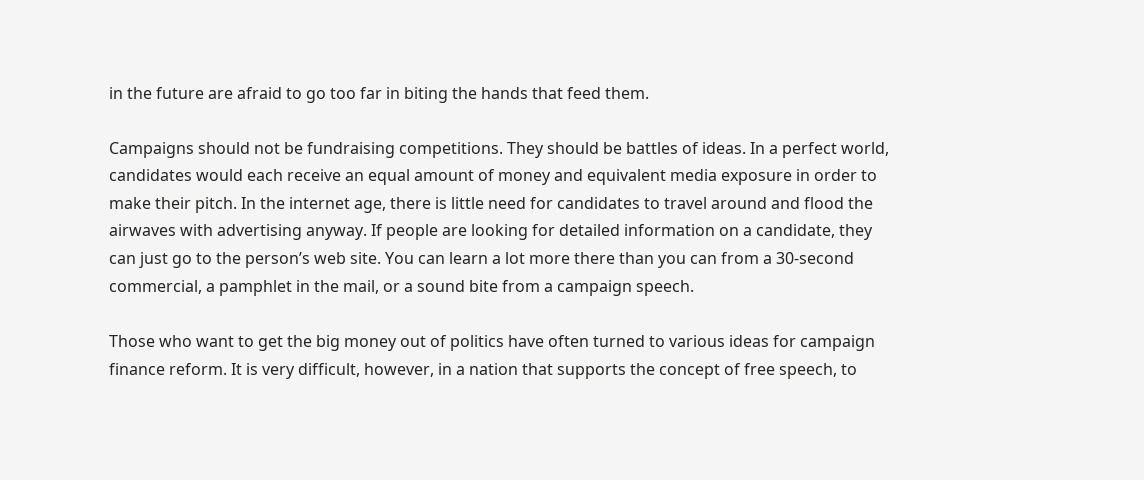in the future are afraid to go too far in biting the hands that feed them.

Campaigns should not be fundraising competitions. They should be battles of ideas. In a perfect world, candidates would each receive an equal amount of money and equivalent media exposure in order to make their pitch. In the internet age, there is little need for candidates to travel around and flood the airwaves with advertising anyway. If people are looking for detailed information on a candidate, they can just go to the person’s web site. You can learn a lot more there than you can from a 30-second commercial, a pamphlet in the mail, or a sound bite from a campaign speech.

Those who want to get the big money out of politics have often turned to various ideas for campaign finance reform. It is very difficult, however, in a nation that supports the concept of free speech, to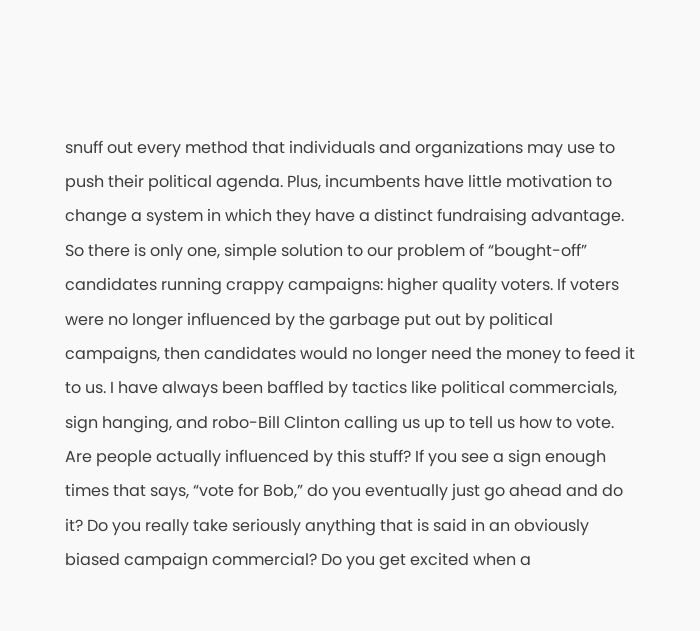snuff out every method that individuals and organizations may use to push their political agenda. Plus, incumbents have little motivation to change a system in which they have a distinct fundraising advantage. So there is only one, simple solution to our problem of “bought-off” candidates running crappy campaigns: higher quality voters. If voters were no longer influenced by the garbage put out by political campaigns, then candidates would no longer need the money to feed it to us. I have always been baffled by tactics like political commercials, sign hanging, and robo-Bill Clinton calling us up to tell us how to vote. Are people actually influenced by this stuff? If you see a sign enough times that says, “vote for Bob,” do you eventually just go ahead and do it? Do you really take seriously anything that is said in an obviously biased campaign commercial? Do you get excited when a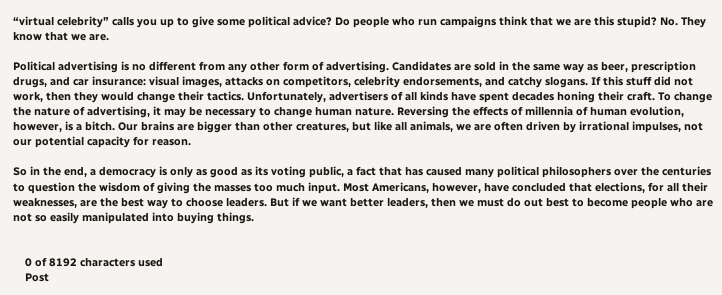“virtual celebrity” calls you up to give some political advice? Do people who run campaigns think that we are this stupid? No. They know that we are.

Political advertising is no different from any other form of advertising. Candidates are sold in the same way as beer, prescription drugs, and car insurance: visual images, attacks on competitors, celebrity endorsements, and catchy slogans. If this stuff did not work, then they would change their tactics. Unfortunately, advertisers of all kinds have spent decades honing their craft. To change the nature of advertising, it may be necessary to change human nature. Reversing the effects of millennia of human evolution, however, is a bitch. Our brains are bigger than other creatures, but like all animals, we are often driven by irrational impulses, not our potential capacity for reason.

So in the end, a democracy is only as good as its voting public, a fact that has caused many political philosophers over the centuries to question the wisdom of giving the masses too much input. Most Americans, however, have concluded that elections, for all their weaknesses, are the best way to choose leaders. But if we want better leaders, then we must do out best to become people who are not so easily manipulated into buying things.


    0 of 8192 characters used
    Post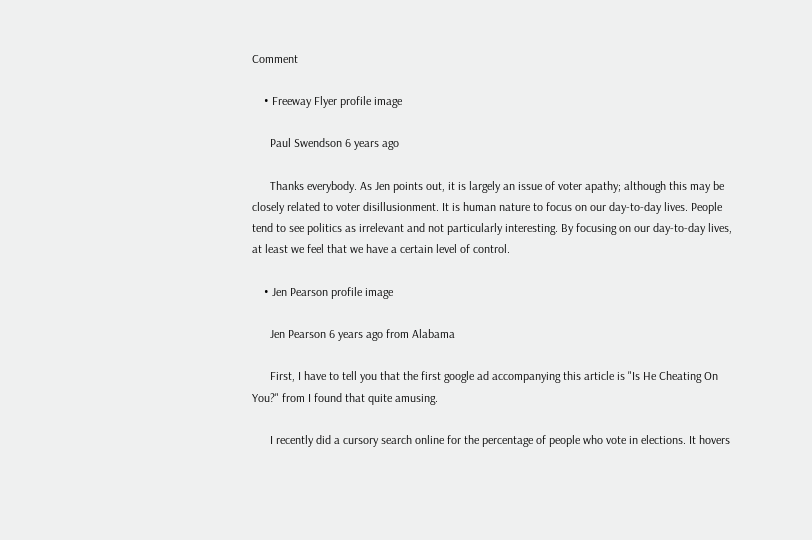Comment

    • Freeway Flyer profile image

      Paul Swendson 6 years ago

      Thanks everybody. As Jen points out, it is largely an issue of voter apathy; although this may be closely related to voter disillusionment. It is human nature to focus on our day-to-day lives. People tend to see politics as irrelevant and not particularly interesting. By focusing on our day-to-day lives, at least we feel that we have a certain level of control.

    • Jen Pearson profile image

      Jen Pearson 6 years ago from Alabama

      First, I have to tell you that the first google ad accompanying this article is "Is He Cheating On You?" from I found that quite amusing.

      I recently did a cursory search online for the percentage of people who vote in elections. It hovers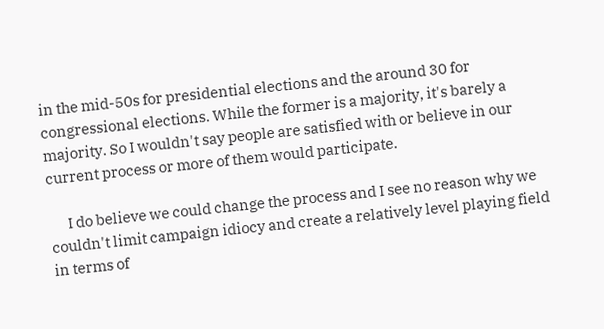in the mid-50s for presidential elections and the around 30 for congressional elections. While the former is a majority, it's barely a majority. So I wouldn't say people are satisfied with or believe in our current process or more of them would participate.

      I do believe we could change the process and I see no reason why we couldn't limit campaign idiocy and create a relatively level playing field in terms of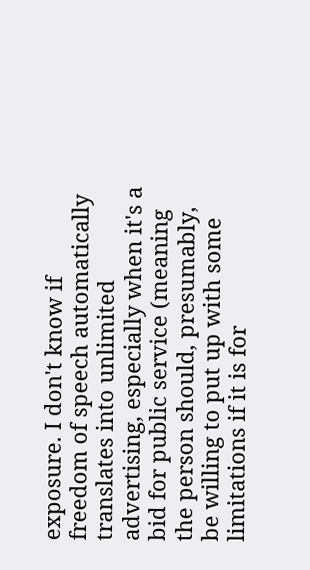exposure. I don't know if freedom of speech automatically translates into unlimited advertising, especially when it's a bid for public service (meaning the person should, presumably, be willing to put up with some limitations if it is for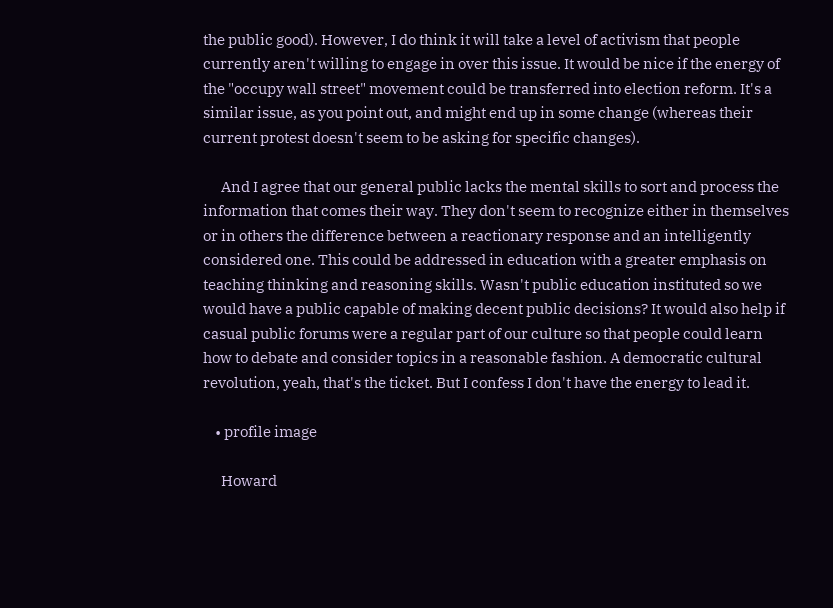the public good). However, I do think it will take a level of activism that people currently aren't willing to engage in over this issue. It would be nice if the energy of the "occupy wall street" movement could be transferred into election reform. It's a similar issue, as you point out, and might end up in some change (whereas their current protest doesn't seem to be asking for specific changes).

      And I agree that our general public lacks the mental skills to sort and process the information that comes their way. They don't seem to recognize either in themselves or in others the difference between a reactionary response and an intelligently considered one. This could be addressed in education with a greater emphasis on teaching thinking and reasoning skills. Wasn't public education instituted so we would have a public capable of making decent public decisions? It would also help if casual public forums were a regular part of our culture so that people could learn how to debate and consider topics in a reasonable fashion. A democratic cultural revolution, yeah, that's the ticket. But I confess I don't have the energy to lead it.

    • profile image

      Howard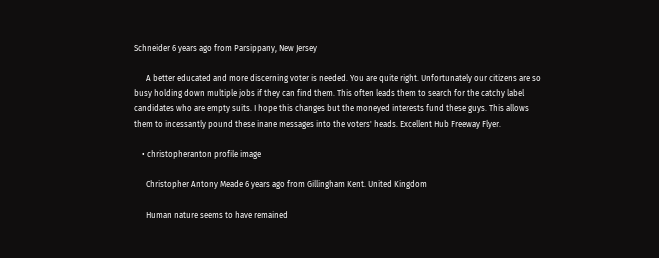Schneider 6 years ago from Parsippany, New Jersey

      A better educated and more discerning voter is needed. You are quite right. Unfortunately our citizens are so busy holding down multiple jobs if they can find them. This often leads them to search for the catchy label candidates who are empty suits. I hope this changes but the moneyed interests fund these guys. This allows them to incessantly pound these inane messages into the voters' heads. Excellent Hub Freeway Flyer.

    • christopheranton profile image

      Christopher Antony Meade 6 years ago from Gillingham Kent. United Kingdom

      Human nature seems to have remained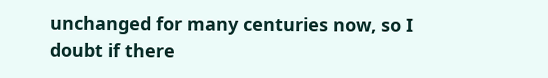unchanged for many centuries now, so I doubt if there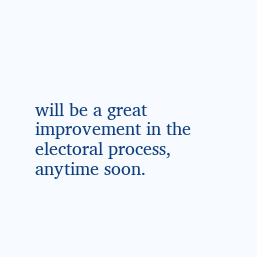will be a great improvement in the electoral process, anytime soon.